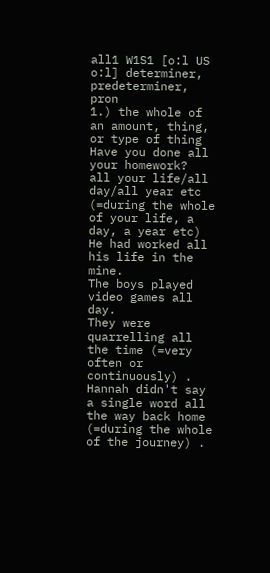all1 W1S1 [o:l US o:l] determiner, predeterminer, pron
1.) the whole of an amount, thing, or type of thing
Have you done all your homework?
all your life/all day/all year etc
(=during the whole of your life, a day, a year etc)
He had worked all his life in the mine.
The boys played video games all day.
They were quarrelling all the time (=very often or continuously) .
Hannah didn't say a single word all the way back home (=during the whole of the journey) .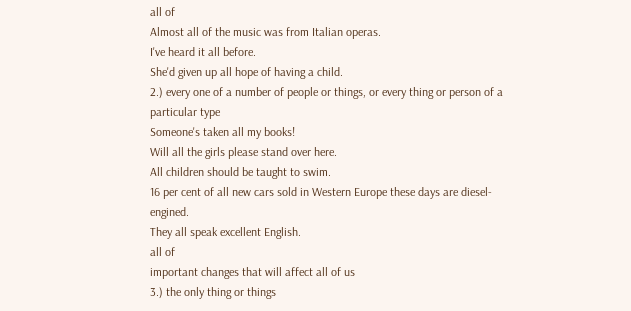all of
Almost all of the music was from Italian operas.
I've heard it all before.
She'd given up all hope of having a child.
2.) every one of a number of people or things, or every thing or person of a particular type
Someone's taken all my books!
Will all the girls please stand over here.
All children should be taught to swim.
16 per cent of all new cars sold in Western Europe these days are diesel-engined.
They all speak excellent English.
all of
important changes that will affect all of us
3.) the only thing or things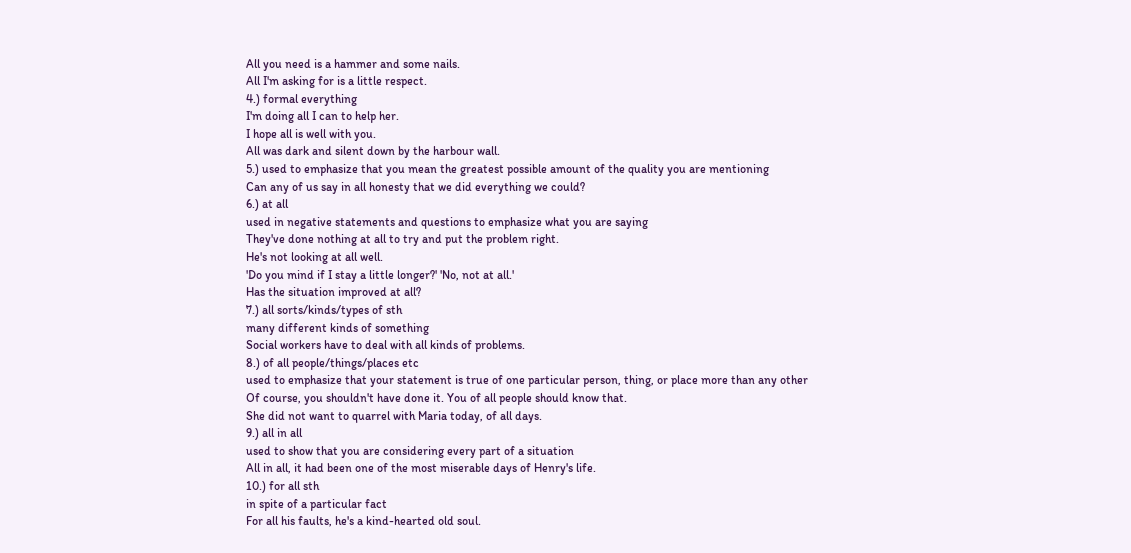All you need is a hammer and some nails.
All I'm asking for is a little respect.
4.) formal everything
I'm doing all I can to help her.
I hope all is well with you.
All was dark and silent down by the harbour wall.
5.) used to emphasize that you mean the greatest possible amount of the quality you are mentioning
Can any of us say in all honesty that we did everything we could?
6.) at all
used in negative statements and questions to emphasize what you are saying
They've done nothing at all to try and put the problem right.
He's not looking at all well.
'Do you mind if I stay a little longer?' 'No, not at all.'
Has the situation improved at all?
7.) all sorts/kinds/types of sth
many different kinds of something
Social workers have to deal with all kinds of problems.
8.) of all people/things/places etc
used to emphasize that your statement is true of one particular person, thing, or place more than any other
Of course, you shouldn't have done it. You of all people should know that.
She did not want to quarrel with Maria today, of all days.
9.) all in all
used to show that you are considering every part of a situation
All in all, it had been one of the most miserable days of Henry's life.
10.) for all sth
in spite of a particular fact
For all his faults, he's a kind-hearted old soul.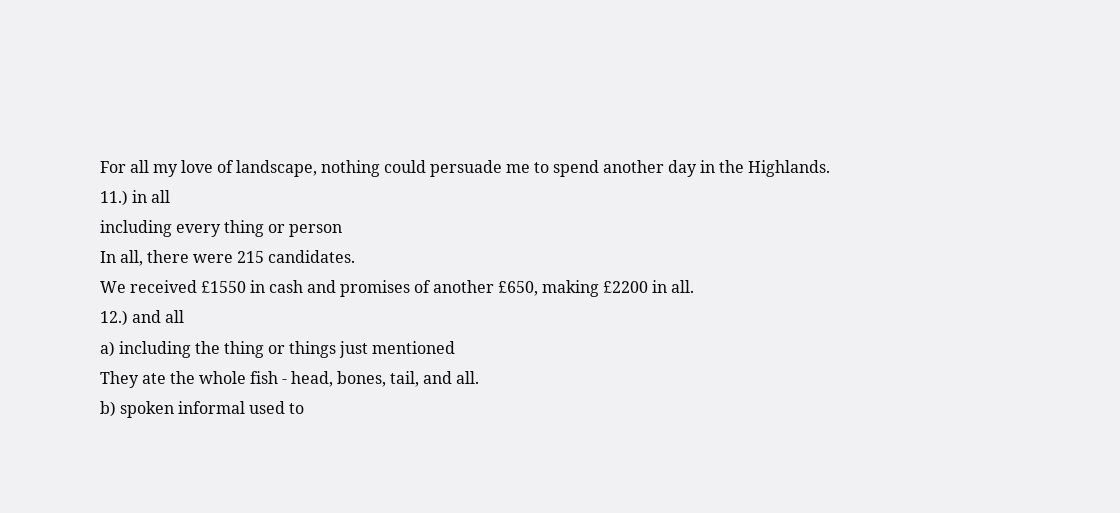For all my love of landscape, nothing could persuade me to spend another day in the Highlands.
11.) in all
including every thing or person
In all, there were 215 candidates.
We received £1550 in cash and promises of another £650, making £2200 in all.
12.) and all
a) including the thing or things just mentioned
They ate the whole fish - head, bones, tail, and all.
b) spoken informal used to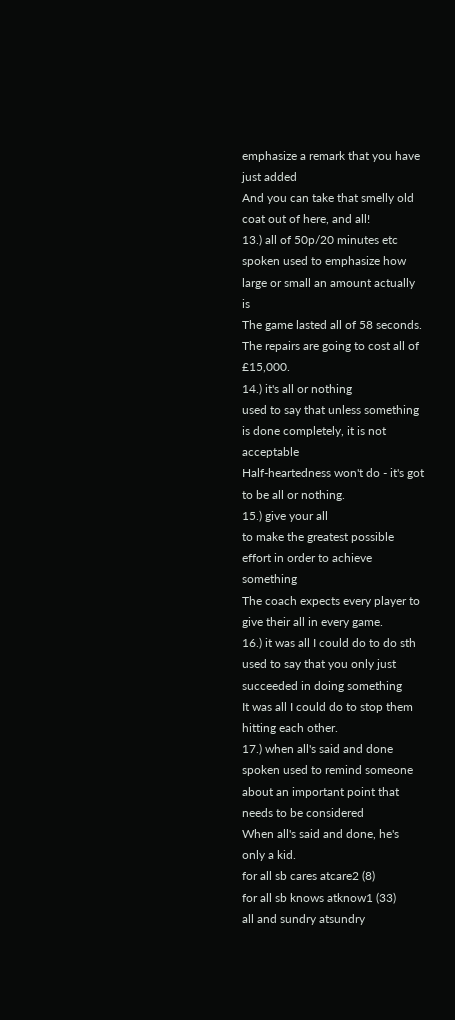emphasize a remark that you have just added
And you can take that smelly old coat out of here, and all!
13.) all of 50p/20 minutes etc
spoken used to emphasize how large or small an amount actually is
The game lasted all of 58 seconds.
The repairs are going to cost all of £15,000.
14.) it's all or nothing
used to say that unless something is done completely, it is not acceptable
Half-heartedness won't do - it's got to be all or nothing.
15.) give your all
to make the greatest possible effort in order to achieve something
The coach expects every player to give their all in every game.
16.) it was all I could do to do sth
used to say that you only just succeeded in doing something
It was all I could do to stop them hitting each other.
17.) when all's said and done
spoken used to remind someone about an important point that needs to be considered
When all's said and done, he's only a kid.
for all sb cares atcare2 (8)
for all sb knows atknow1 (33)
all and sundry atsundry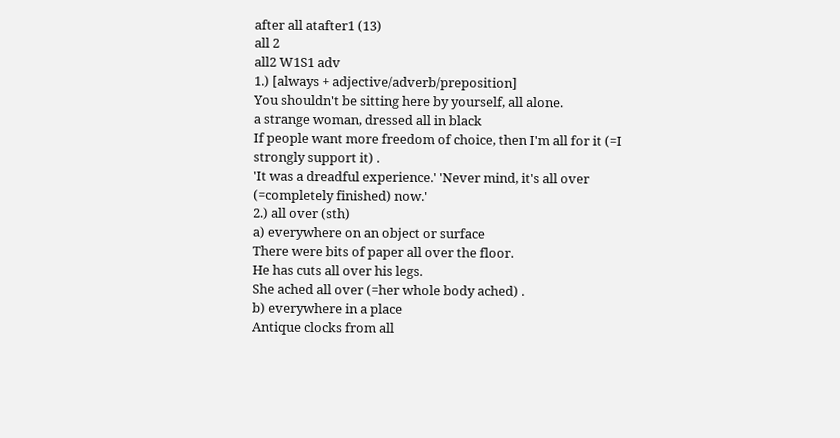after all atafter1 (13)
all 2
all2 W1S1 adv
1.) [always + adjective/adverb/preposition]
You shouldn't be sitting here by yourself, all alone.
a strange woman, dressed all in black
If people want more freedom of choice, then I'm all for it (=I strongly support it) .
'It was a dreadful experience.' 'Never mind, it's all over (=completely finished) now.'
2.) all over (sth)
a) everywhere on an object or surface
There were bits of paper all over the floor.
He has cuts all over his legs.
She ached all over (=her whole body ached) .
b) everywhere in a place
Antique clocks from all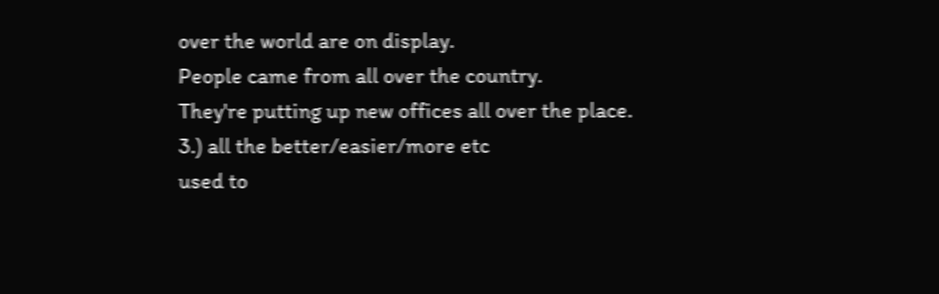over the world are on display.
People came from all over the country.
They're putting up new offices all over the place.
3.) all the better/easier/more etc
used to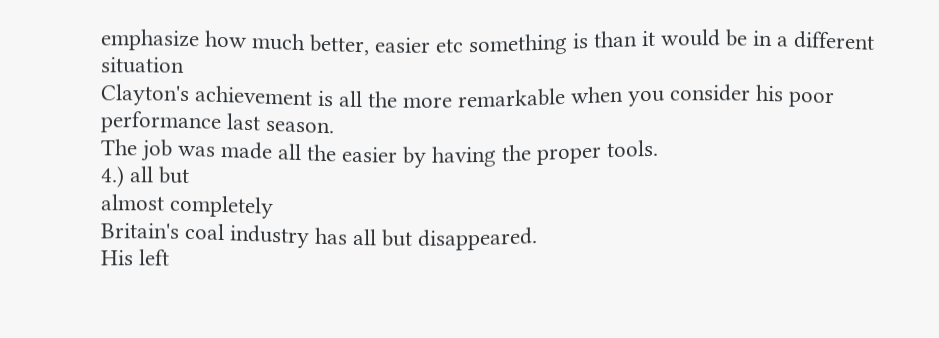emphasize how much better, easier etc something is than it would be in a different situation
Clayton's achievement is all the more remarkable when you consider his poor performance last season.
The job was made all the easier by having the proper tools.
4.) all but
almost completely
Britain's coal industry has all but disappeared.
His left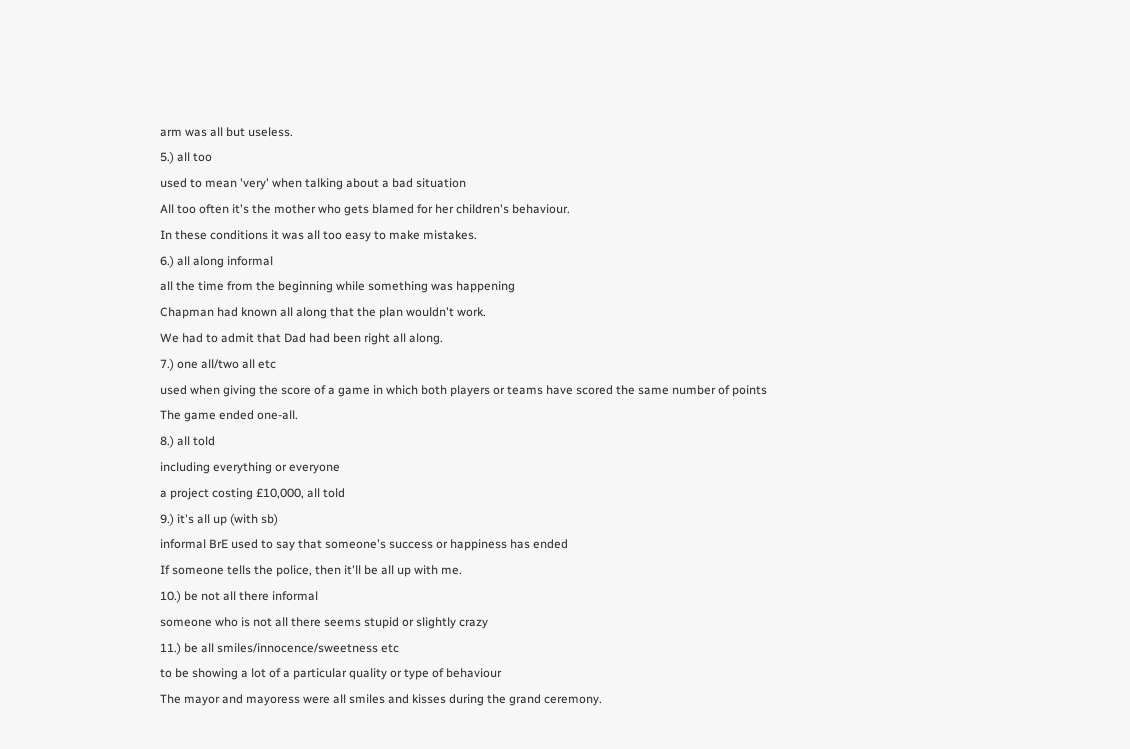arm was all but useless.
5.) all too
used to mean 'very' when talking about a bad situation
All too often it's the mother who gets blamed for her children's behaviour.
In these conditions it was all too easy to make mistakes.
6.) all along informal
all the time from the beginning while something was happening
Chapman had known all along that the plan wouldn't work.
We had to admit that Dad had been right all along.
7.) one all/two all etc
used when giving the score of a game in which both players or teams have scored the same number of points
The game ended one-all.
8.) all told
including everything or everyone
a project costing £10,000, all told
9.) it's all up (with sb)
informal BrE used to say that someone's success or happiness has ended
If someone tells the police, then it'll be all up with me.
10.) be not all there informal
someone who is not all there seems stupid or slightly crazy
11.) be all smiles/innocence/sweetness etc
to be showing a lot of a particular quality or type of behaviour
The mayor and mayoress were all smiles and kisses during the grand ceremony.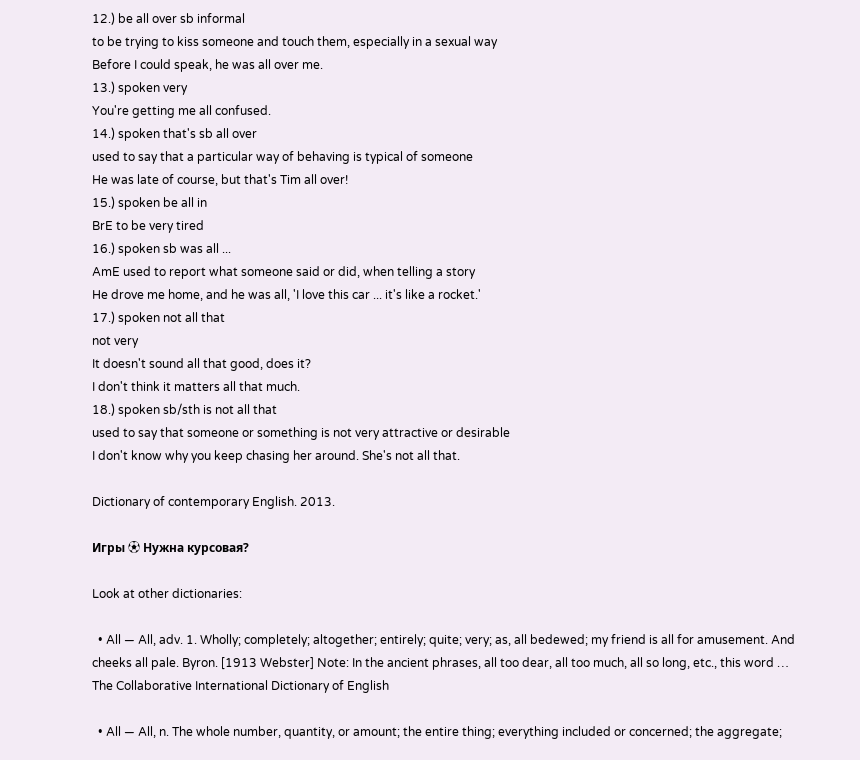12.) be all over sb informal
to be trying to kiss someone and touch them, especially in a sexual way
Before I could speak, he was all over me.
13.) spoken very
You're getting me all confused.
14.) spoken that's sb all over
used to say that a particular way of behaving is typical of someone
He was late of course, but that's Tim all over!
15.) spoken be all in
BrE to be very tired
16.) spoken sb was all ...
AmE used to report what someone said or did, when telling a story
He drove me home, and he was all, 'I love this car ... it's like a rocket.'
17.) spoken not all that
not very
It doesn't sound all that good, does it?
I don't think it matters all that much.
18.) spoken sb/sth is not all that
used to say that someone or something is not very attractive or desirable
I don't know why you keep chasing her around. She's not all that.

Dictionary of contemporary English. 2013.

Игры ⚽ Нужна курсовая?

Look at other dictionaries:

  • All — All, adv. 1. Wholly; completely; altogether; entirely; quite; very; as, all bedewed; my friend is all for amusement. And cheeks all pale. Byron. [1913 Webster] Note: In the ancient phrases, all too dear, all too much, all so long, etc., this word …   The Collaborative International Dictionary of English

  • All — All, n. The whole number, quantity, or amount; the entire thing; everything included or concerned; the aggregate;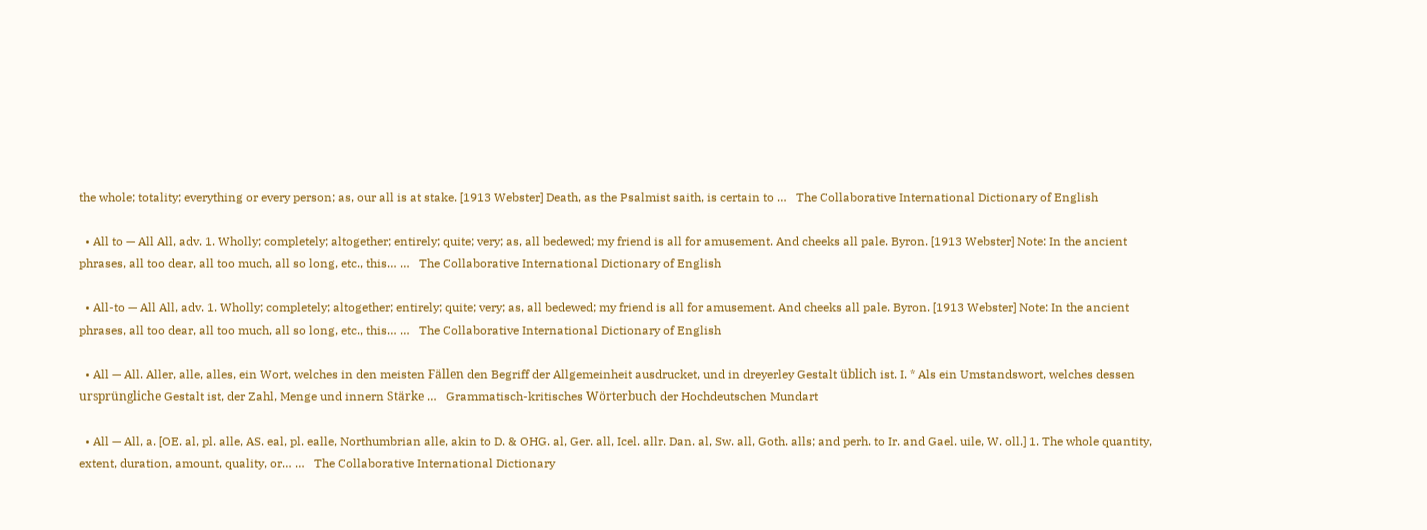the whole; totality; everything or every person; as, our all is at stake. [1913 Webster] Death, as the Psalmist saith, is certain to …   The Collaborative International Dictionary of English

  • All to — All All, adv. 1. Wholly; completely; altogether; entirely; quite; very; as, all bedewed; my friend is all for amusement. And cheeks all pale. Byron. [1913 Webster] Note: In the ancient phrases, all too dear, all too much, all so long, etc., this… …   The Collaborative International Dictionary of English

  • All-to — All All, adv. 1. Wholly; completely; altogether; entirely; quite; very; as, all bedewed; my friend is all for amusement. And cheeks all pale. Byron. [1913 Webster] Note: In the ancient phrases, all too dear, all too much, all so long, etc., this… …   The Collaborative International Dictionary of English

  • All — All. Aller, alle, alles, ein Wort, welches in den meisten Fällen den Begriff der Allgemeinheit ausdrucket, und in dreyerley Gestalt üblich ist. I. * Als ein Umstandswort, welches dessen ursprüngliche Gestalt ist, der Zahl, Menge und innern Stärke …   Grammatisch-kritisches Wörterbuch der Hochdeutschen Mundart

  • All — All, a. [OE. al, pl. alle, AS. eal, pl. ealle, Northumbrian alle, akin to D. & OHG. al, Ger. all, Icel. allr. Dan. al, Sw. all, Goth. alls; and perh. to Ir. and Gael. uile, W. oll.] 1. The whole quantity, extent, duration, amount, quality, or… …   The Collaborative International Dictionary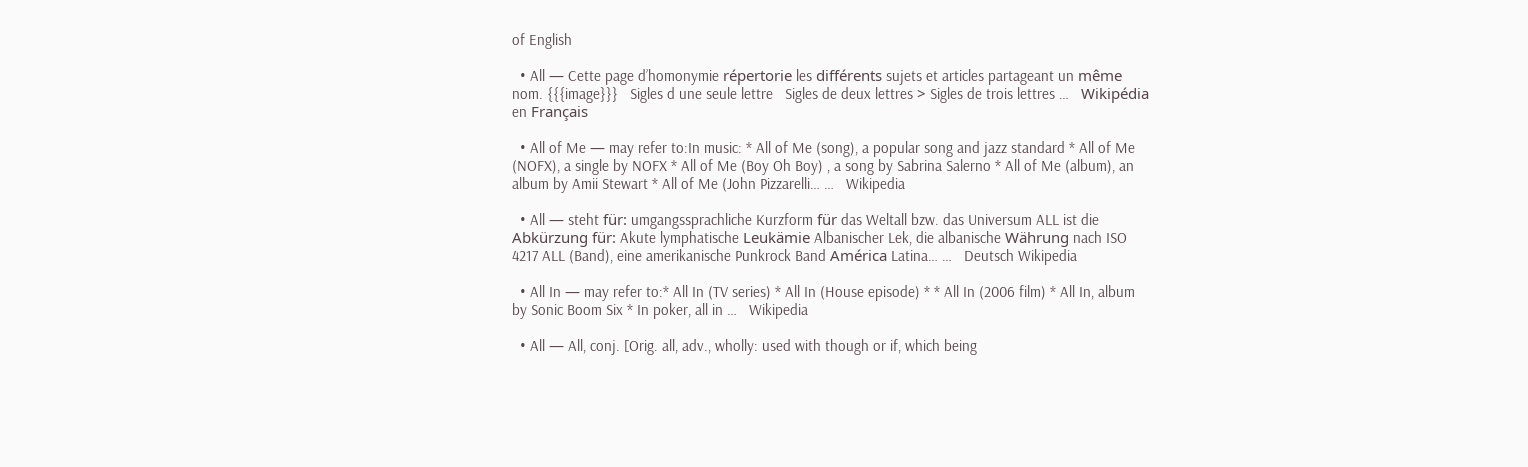of English

  • All — Cette page d’homonymie répertorie les différents sujets et articles partageant un même nom. {{{image}}}   Sigles d une seule lettre   Sigles de deux lettres > Sigles de trois lettres …   Wikipédia en Français

  • All of Me — may refer to:In music: * All of Me (song), a popular song and jazz standard * All of Me (NOFX), a single by NOFX * All of Me (Boy Oh Boy) , a song by Sabrina Salerno * All of Me (album), an album by Amii Stewart * All of Me (John Pizzarelli… …   Wikipedia

  • All — steht für: umgangssprachliche Kurzform für das Weltall bzw. das Universum ALL ist die Abkürzung für: Akute lymphatische Leukämie Albanischer Lek, die albanische Währung nach ISO 4217 ALL (Band), eine amerikanische Punkrock Band América Latina… …   Deutsch Wikipedia

  • All In — may refer to:* All In (TV series) * All In (House episode) * * All In (2006 film) * All In, album by Sonic Boom Six * In poker, all in …   Wikipedia

  • All — All, conj. [Orig. all, adv., wholly: used with though or if, which being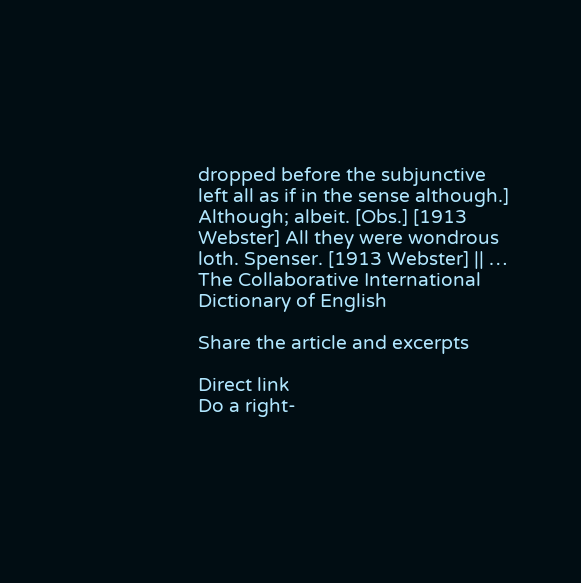dropped before the subjunctive left all as if in the sense although.] Although; albeit. [Obs.] [1913 Webster] All they were wondrous loth. Spenser. [1913 Webster] || …   The Collaborative International Dictionary of English

Share the article and excerpts

Direct link
Do a right-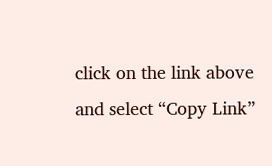click on the link above
and select “Copy Link”